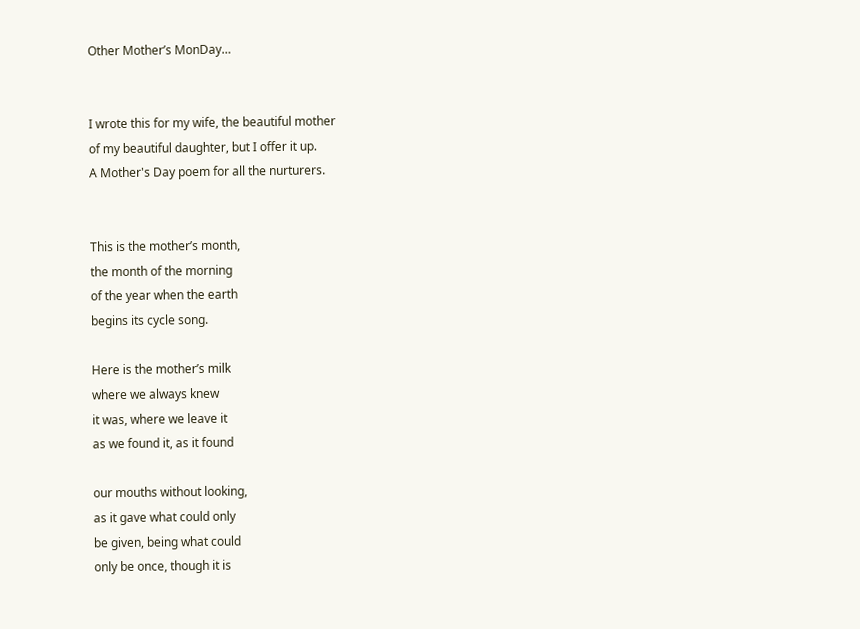Other Mother’s MonDay…


I wrote this for my wife, the beautiful mother
of my beautiful daughter, but I offer it up.
A Mother's Day poem for all the nurturers.


This is the mother’s month,
the month of the morning
of the year when the earth
begins its cycle song.

Here is the mother’s milk
where we always knew
it was, where we leave it
as we found it, as it found

our mouths without looking,
as it gave what could only
be given, being what could
only be once, though it is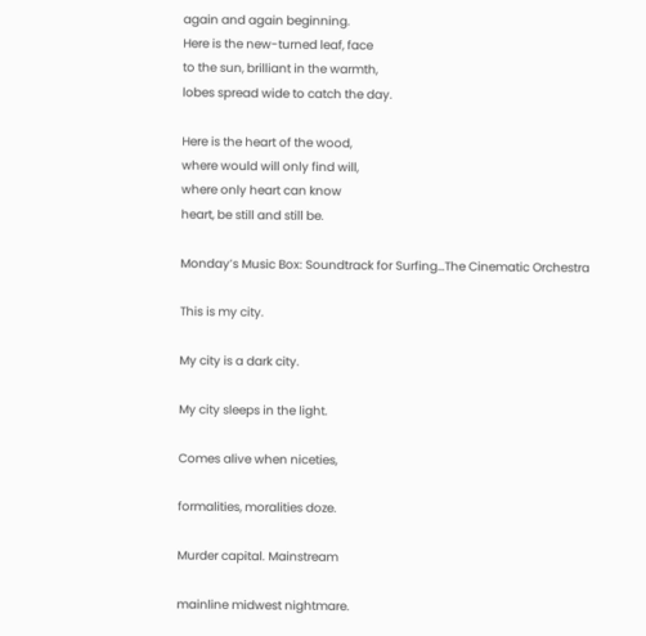again and again beginning.
Here is the new-turned leaf, face
to the sun, brilliant in the warmth,
lobes spread wide to catch the day.

Here is the heart of the wood,
where would will only find will,
where only heart can know
heart, be still and still be.

Monday’s Music Box: Soundtrack for Surfing…The Cinematic Orchestra

This is my city.

My city is a dark city.

My city sleeps in the light.

Comes alive when niceties,

formalities, moralities doze.

Murder capital. Mainstream

mainline midwest nightmare.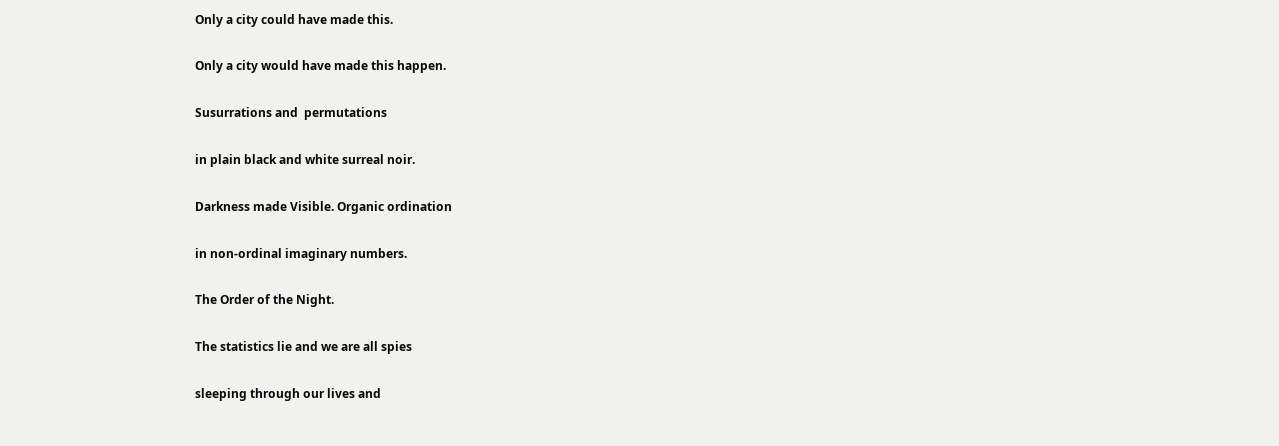Only a city could have made this.

Only a city would have made this happen.

Susurrations and  permutations

in plain black and white surreal noir.

Darkness made Visible. Organic ordination

in non-ordinal imaginary numbers.

The Order of the Night.

The statistics lie and we are all spies

sleeping through our lives and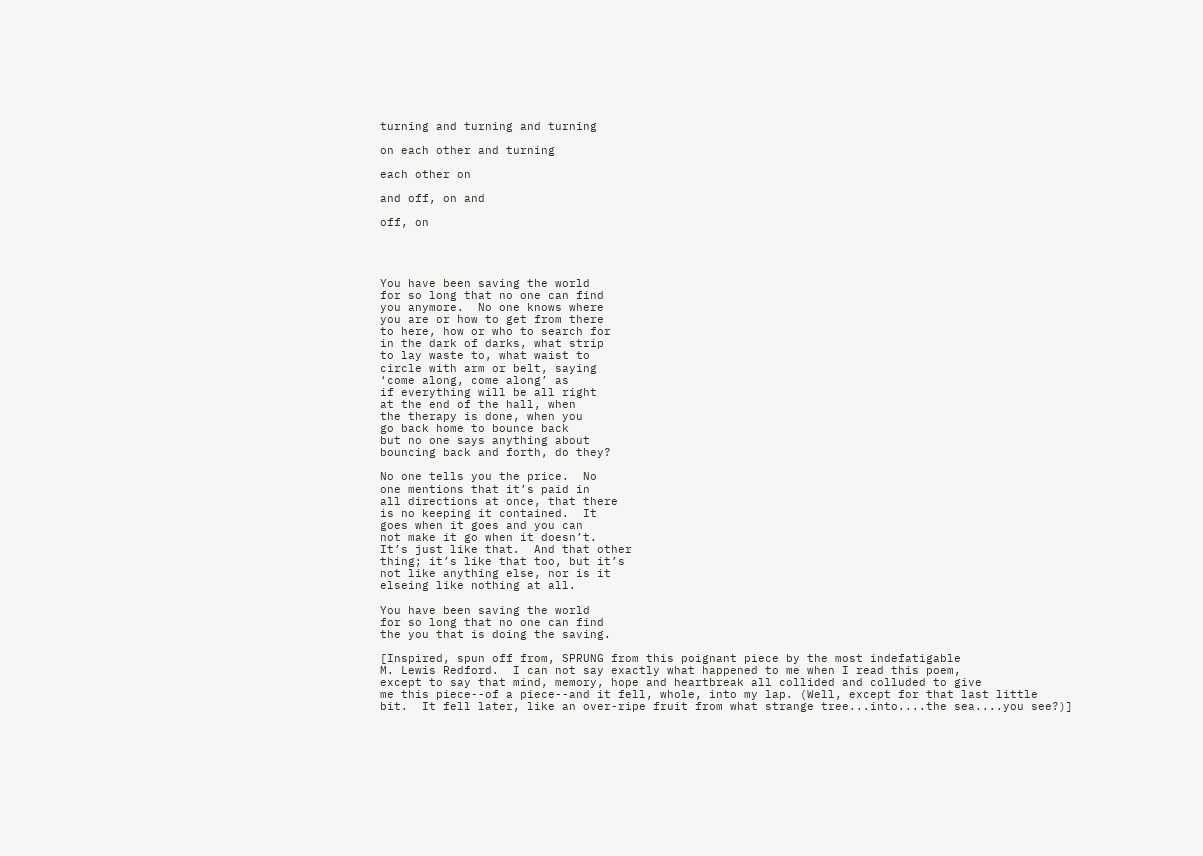turning and turning and turning

on each other and turning

each other on

and off, on and

off, on




You have been saving the world
for so long that no one can find
you anymore.  No one knows where
you are or how to get from there
to here, how or who to search for
in the dark of darks, what strip
to lay waste to, what waist to
circle with arm or belt, saying
‘come along, come along’ as
if everything will be all right
at the end of the hall, when
the therapy is done, when you
go back home to bounce back
but no one says anything about
bouncing back and forth, do they?

No one tells you the price.  No
one mentions that it’s paid in
all directions at once, that there
is no keeping it contained.  It
goes when it goes and you can
not make it go when it doesn’t.
It’s just like that.  And that other
thing; it’s like that too, but it’s
not like anything else, nor is it
elseing like nothing at all.

You have been saving the world
for so long that no one can find
the you that is doing the saving.

[Inspired, spun off from, SPRUNG from this poignant piece by the most indefatigable
M. Lewis Redford.  I can not say exactly what happened to me when I read this poem,
except to say that mind, memory, hope and heartbreak all collided and colluded to give
me this piece--of a piece--and it fell, whole, into my lap. (Well, except for that last little
bit.  It fell later, like an over-ripe fruit from what strange tree...into....the sea....you see?)]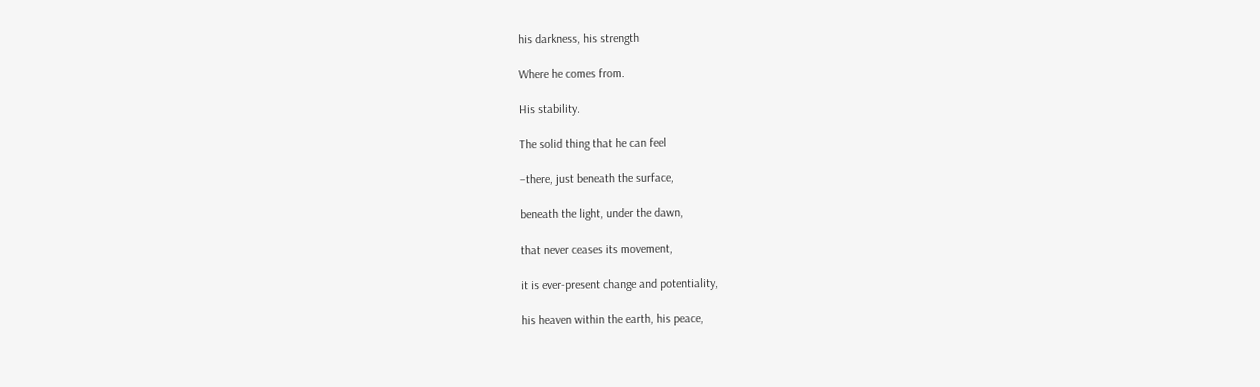his darkness, his strength

Where he comes from.

His stability.

The solid thing that he can feel

–there, just beneath the surface,

beneath the light, under the dawn,

that never ceases its movement,

it is ever-present change and potentiality,

his heaven within the earth, his peace,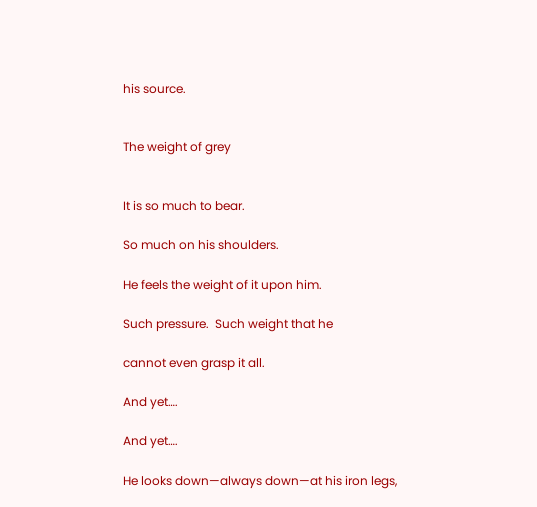his source.


The weight of grey


It is so much to bear.

So much on his shoulders.

He feels the weight of it upon him.

Such pressure.  Such weight that he

cannot even grasp it all.

And yet….

And yet….

He looks down—always down—at his iron legs,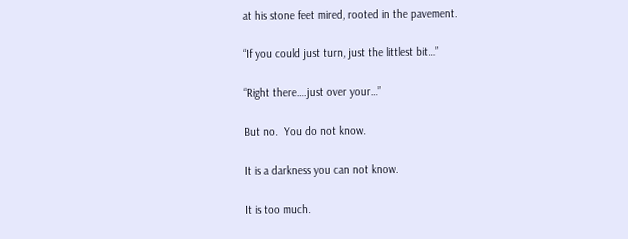at his stone feet mired, rooted in the pavement.

“If you could just turn, just the littlest bit…”

“Right there….just over your…”

But no.  You do not know.

It is a darkness you can not know.

It is too much.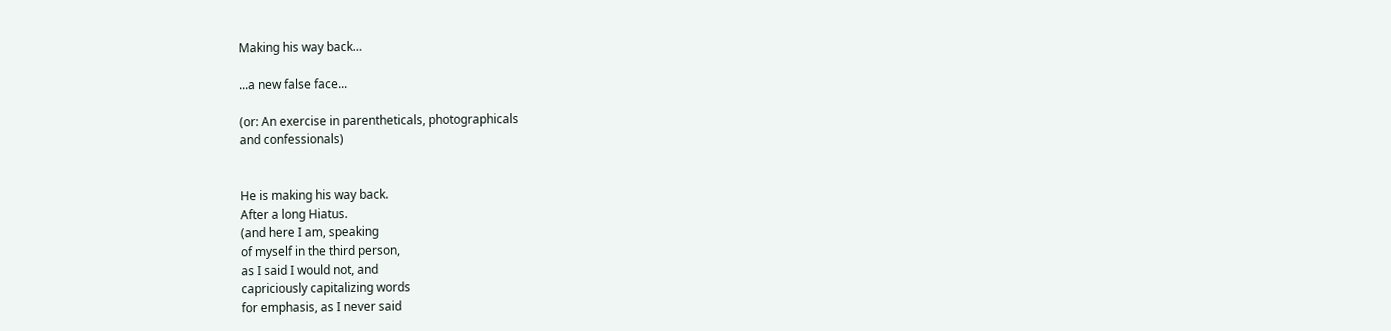Making his way back…

...a new false face...

(or: An exercise in parentheticals, photographicals
and confessionals)


He is making his way back.
After a long Hiatus.
(and here I am, speaking
of myself in the third person,
as I said I would not, and
capriciously capitalizing words
for emphasis, as I never said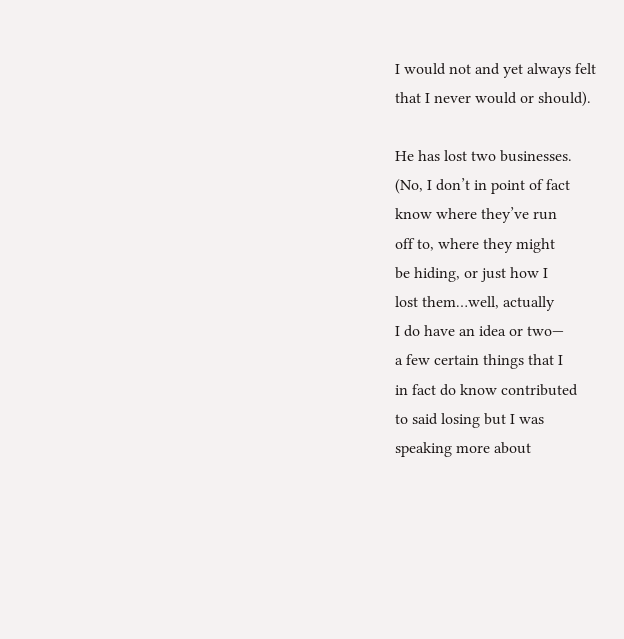I would not and yet always felt
that I never would or should).

He has lost two businesses.
(No, I don’t in point of fact
know where they’ve run
off to, where they might
be hiding, or just how I
lost them…well, actually
I do have an idea or two—
a few certain things that I
in fact do know contributed
to said losing but I was
speaking more about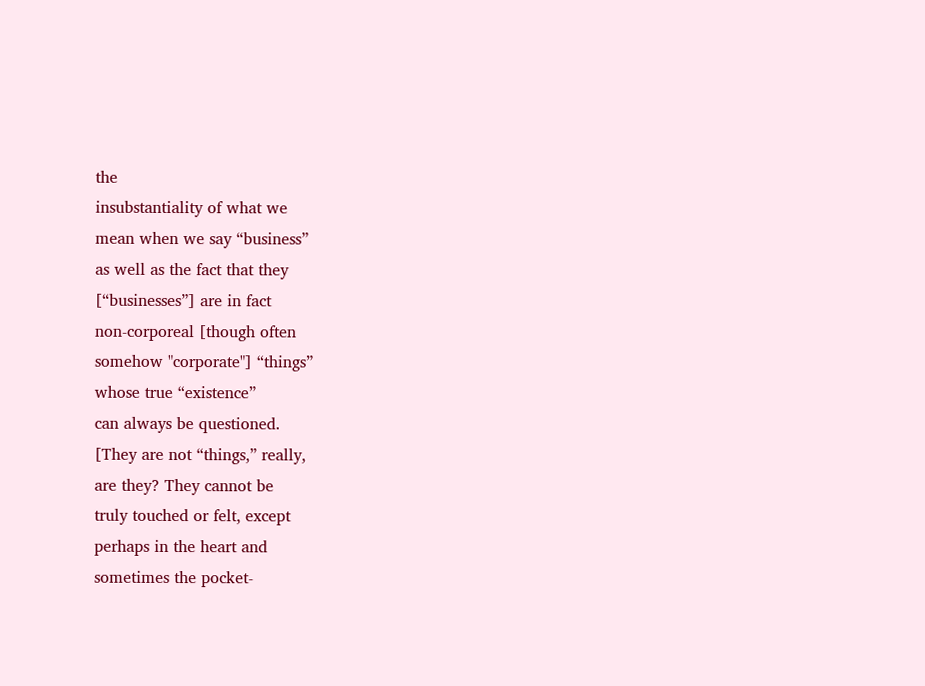the
insubstantiality of what we
mean when we say “business”
as well as the fact that they
[“businesses”] are in fact
non-corporeal [though often
somehow "corporate"] “things”
whose true “existence”
can always be questioned.
[They are not “things,” really,
are they? They cannot be
truly touched or felt, except
perhaps in the heart and
sometimes the pocket-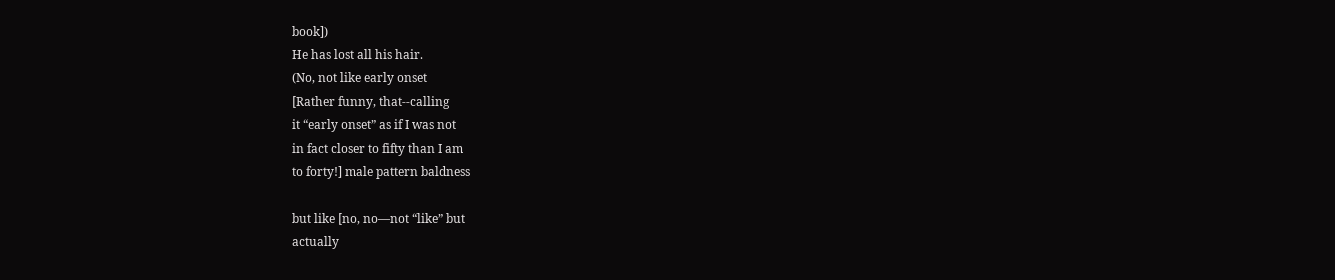book])
He has lost all his hair.
(No, not like early onset
[Rather funny, that--calling
it “early onset” as if I was not
in fact closer to fifty than I am
to forty!] male pattern baldness

but like [no, no—not “like” but
actually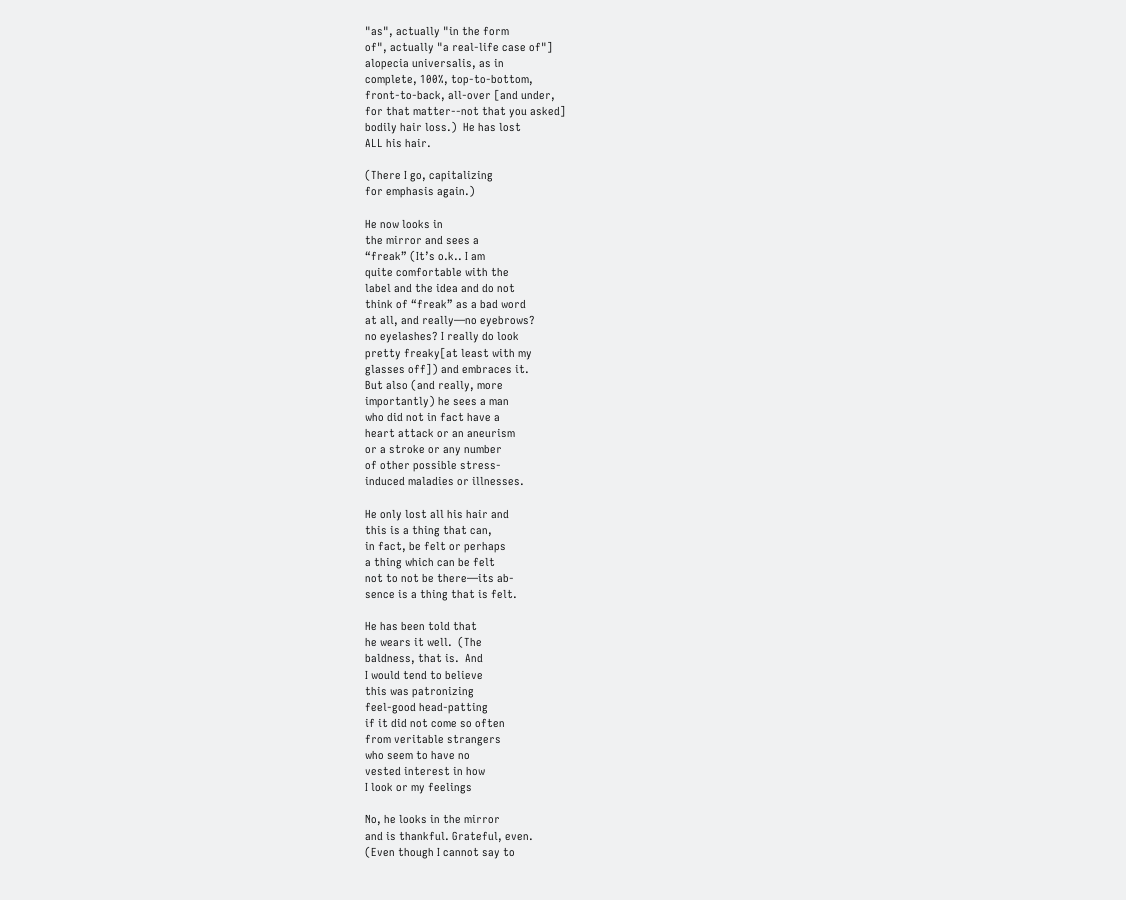"as", actually "in the form
of", actually "a real-life case of"]
alopecia universalis, as in
complete, 100%, top-to-bottom,
front-to-back, all-over [and under,
for that matter--not that you asked]
bodily hair loss.)  He has lost
ALL his hair.

(There I go, capitalizing
for emphasis again.)

He now looks in
the mirror and sees a
“freak” (It’s o.k.. I am
quite comfortable with the
label and the idea and do not
think of “freak” as a bad word
at all, and really—no eyebrows?
no eyelashes? I really do look
pretty freaky[at least with my
glasses off]) and embraces it.
But also (and really, more
importantly) he sees a man
who did not in fact have a
heart attack or an aneurism
or a stroke or any number
of other possible stress-
induced maladies or illnesses.

He only lost all his hair and
this is a thing that can,
in fact, be felt or perhaps
a thing which can be felt
not to not be there—its ab-
sence is a thing that is felt.

He has been told that
he wears it well.  (The
baldness, that is.  And
I would tend to believe
this was patronizing
feel-good head-patting
if it did not come so often
from veritable strangers
who seem to have no
vested interest in how
I look or my feelings

No, he looks in the mirror
and is thankful. Grateful, even.
(Even though I cannot say to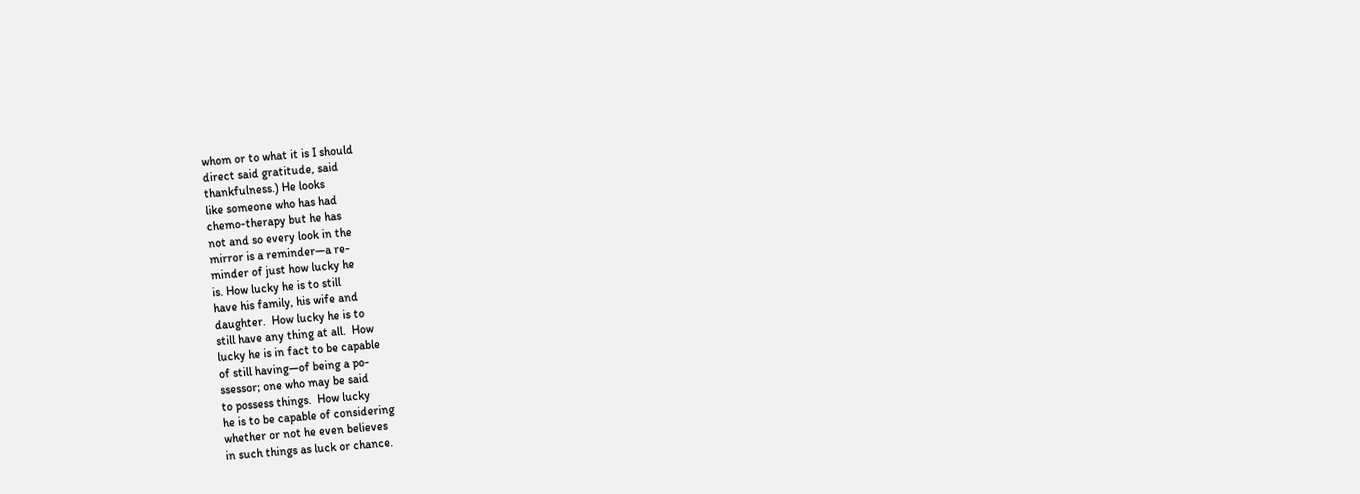whom or to what it is I should
direct said gratitude, said
thankfulness.) He looks
like someone who has had
chemo-therapy but he has
not and so every look in the
mirror is a reminder—a re-
minder of just how lucky he
is. How lucky he is to still
have his family, his wife and
daughter.  How lucky he is to
still have any thing at all.  How
lucky he is in fact to be capable
of still having—of being a po-
ssessor; one who may be said
to possess things.  How lucky
he is to be capable of considering
whether or not he even believes
in such things as luck or chance.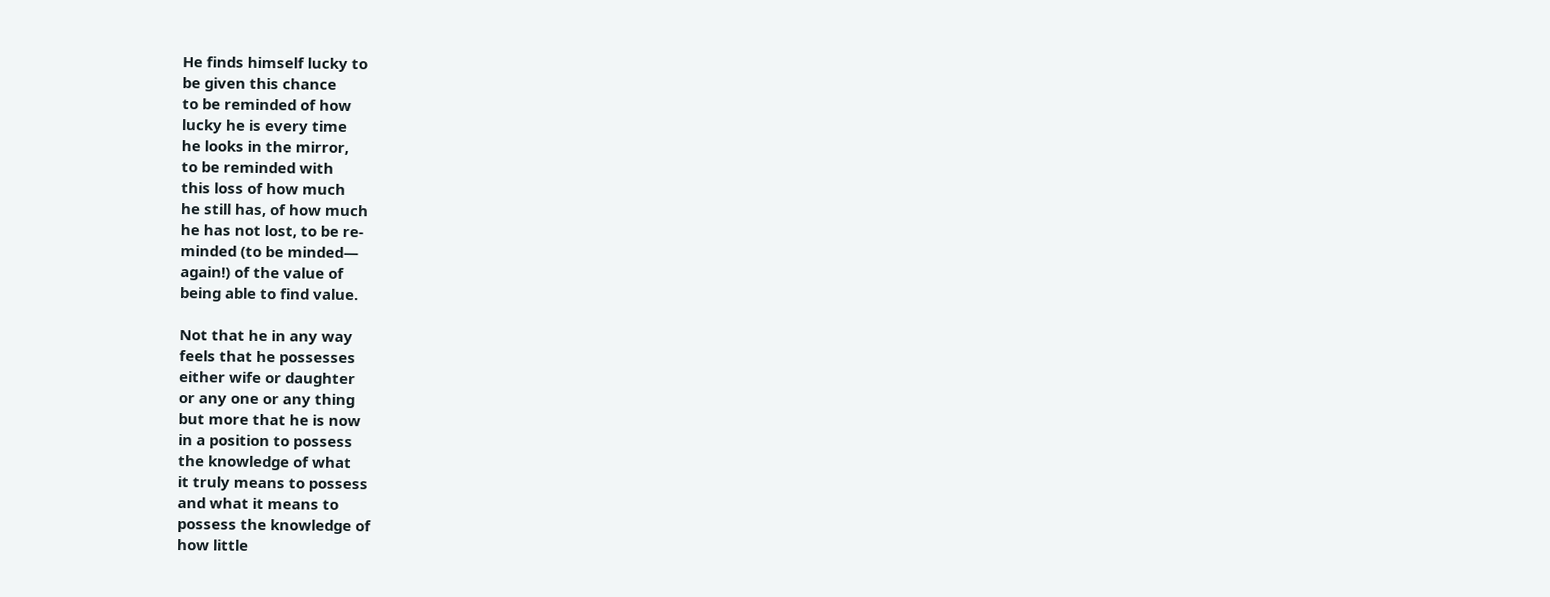He finds himself lucky to
be given this chance
to be reminded of how
lucky he is every time
he looks in the mirror,
to be reminded with
this loss of how much
he still has, of how much
he has not lost, to be re-
minded (to be minded—
again!) of the value of
being able to find value.

Not that he in any way
feels that he possesses
either wife or daughter
or any one or any thing
but more that he is now
in a position to possess
the knowledge of what
it truly means to possess
and what it means to
possess the knowledge of
how little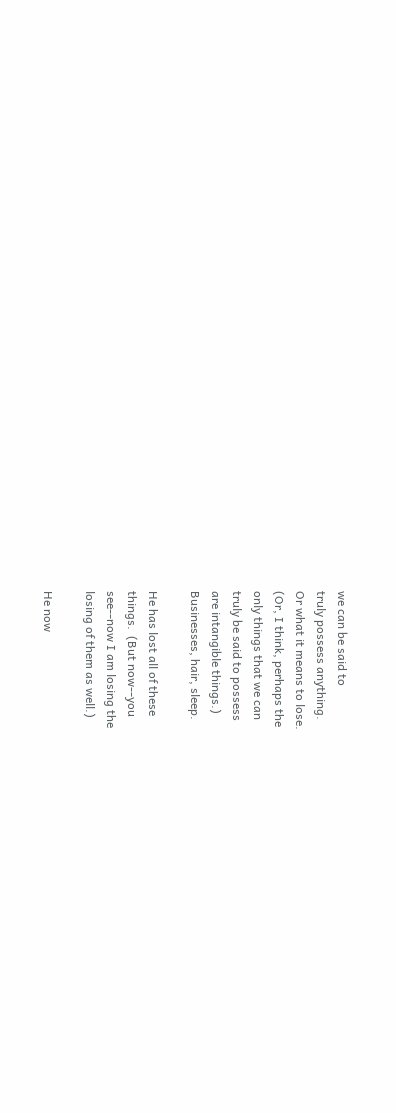we can be said to
truly possess anything.
Or what it means to lose.
(Or, I think, perhaps the
only things that we can
truly be said to possess
are intangible things.)
Businesses, hair, sleep.

He has lost all of these
things.  (But now--you
see--now I am losing the
losing of them as well.)

He now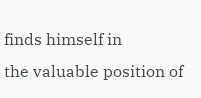finds himself in
the valuable position of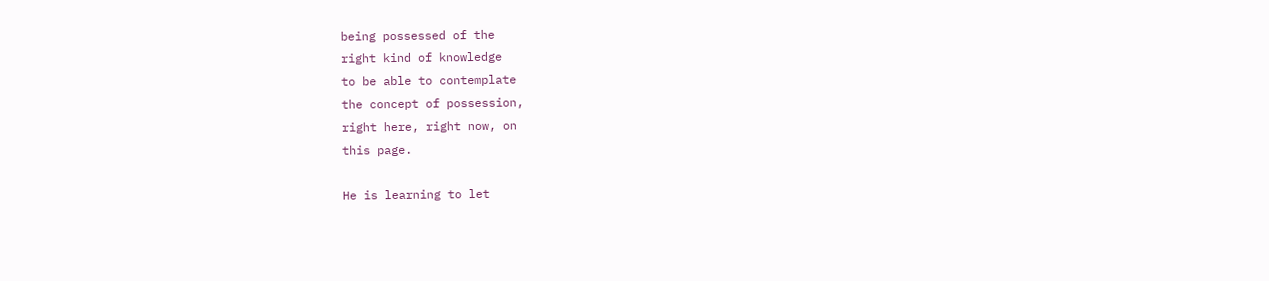being possessed of the
right kind of knowledge
to be able to contemplate
the concept of possession,
right here, right now, on
this page.

He is learning to let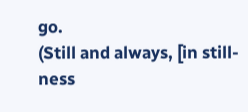go.
(Still and always, [in still-
ness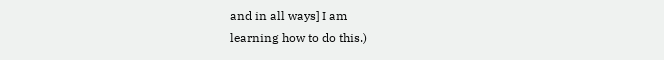and in all ways] I am
learning how to do this.)